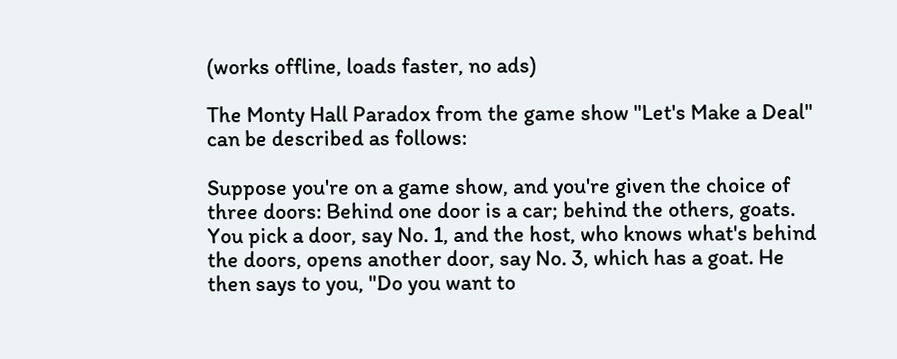(works offline, loads faster, no ads)

The Monty Hall Paradox from the game show "Let's Make a Deal" can be described as follows:

Suppose you're on a game show, and you're given the choice of three doors: Behind one door is a car; behind the others, goats. You pick a door, say No. 1, and the host, who knows what's behind the doors, opens another door, say No. 3, which has a goat. He then says to you, "Do you want to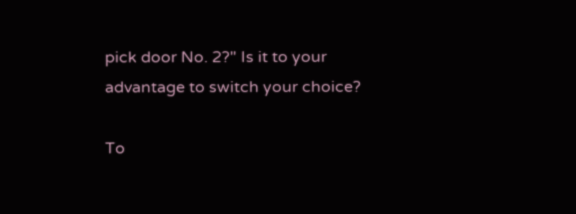pick door No. 2?" Is it to your advantage to switch your choice?

To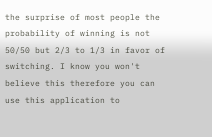the surprise of most people the probability of winning is not 50/50 but 2/3 to 1/3 in favor of switching. I know you won't believe this therefore you can use this application to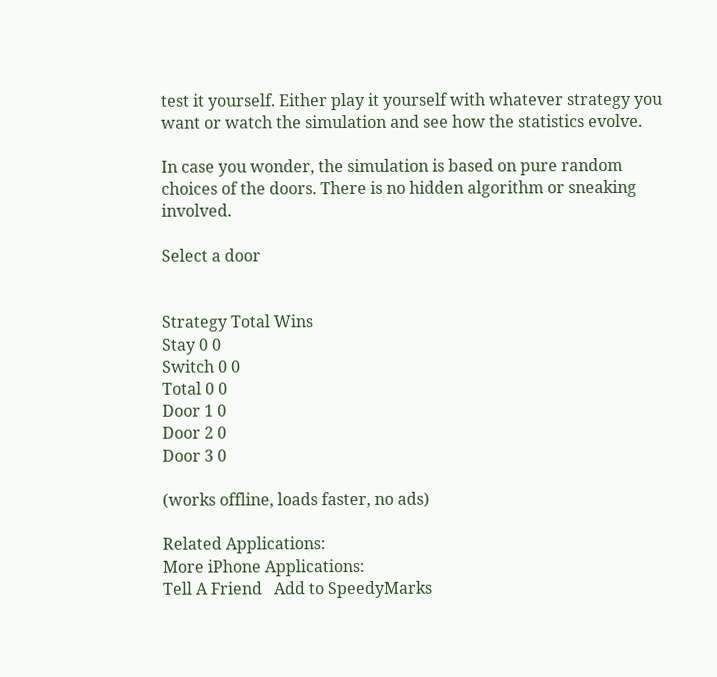test it yourself. Either play it yourself with whatever strategy you want or watch the simulation and see how the statistics evolve.

In case you wonder, the simulation is based on pure random choices of the doors. There is no hidden algorithm or sneaking involved.

Select a door


Strategy Total Wins
Stay 0 0
Switch 0 0
Total 0 0
Door 1 0
Door 2 0
Door 3 0

(works offline, loads faster, no ads)

Related Applications:
More iPhone Applications:
Tell A Friend   Add to SpeedyMarks